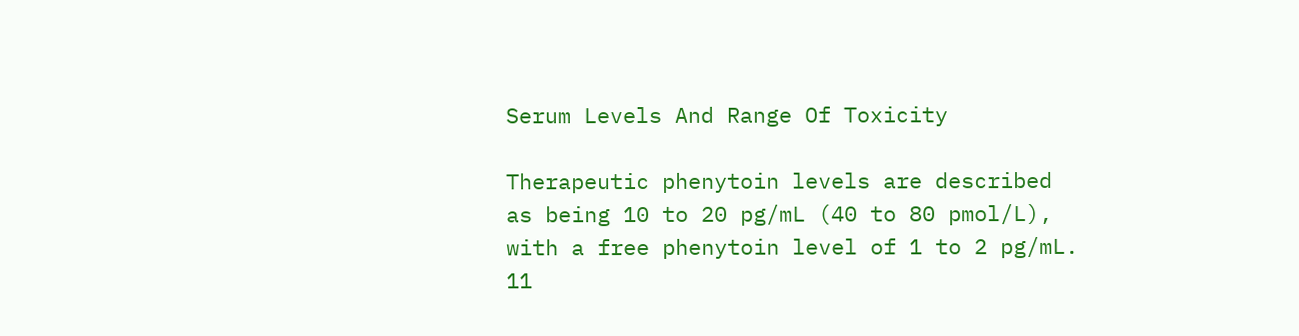Serum Levels And Range Of Toxicity

Therapeutic phenytoin levels are described as being 10 to 20 pg/mL (40 to 80 pmol/L), with a free phenytoin level of 1 to 2 pg/mL. 11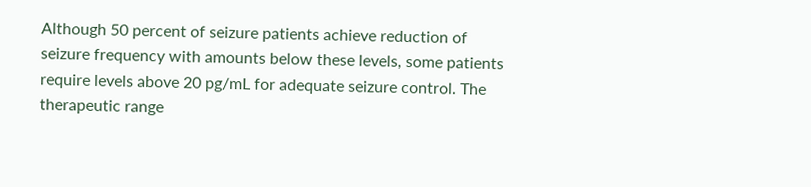Although 50 percent of seizure patients achieve reduction of seizure frequency with amounts below these levels, some patients require levels above 20 pg/mL for adequate seizure control. The therapeutic range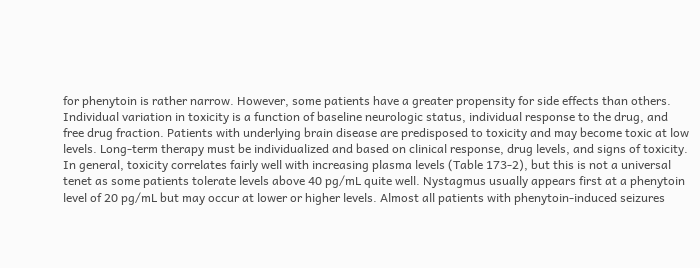for phenytoin is rather narrow. However, some patients have a greater propensity for side effects than others. Individual variation in toxicity is a function of baseline neurologic status, individual response to the drug, and free drug fraction. Patients with underlying brain disease are predisposed to toxicity and may become toxic at low levels. Long-term therapy must be individualized and based on clinical response, drug levels, and signs of toxicity. In general, toxicity correlates fairly well with increasing plasma levels (Table 173-2), but this is not a universal tenet as some patients tolerate levels above 40 pg/mL quite well. Nystagmus usually appears first at a phenytoin level of 20 pg/mL but may occur at lower or higher levels. Almost all patients with phenytoin-induced seizures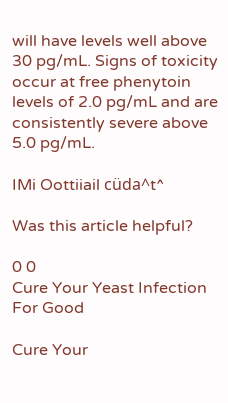will have levels well above 30 pg/mL. Signs of toxicity occur at free phenytoin levels of 2.0 pg/mL and are consistently severe above 5.0 pg/mL.

IMi Oottiiail cüda^t^

Was this article helpful?

0 0
Cure Your Yeast Infection For Good

Cure Your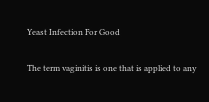Yeast Infection For Good

The term vaginitis is one that is applied to any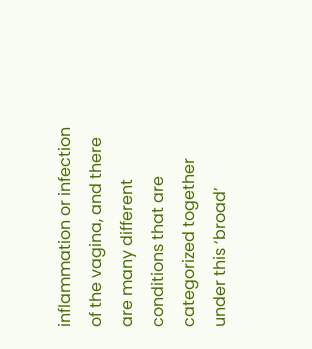inflammation or infection of the vagina, and there are many different conditions that are categorized together under this ‘broad’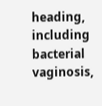heading, including bacterial vaginosis,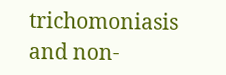trichomoniasis and non-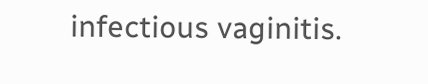infectious vaginitis.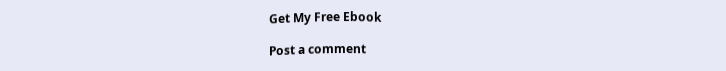Get My Free Ebook

Post a comment